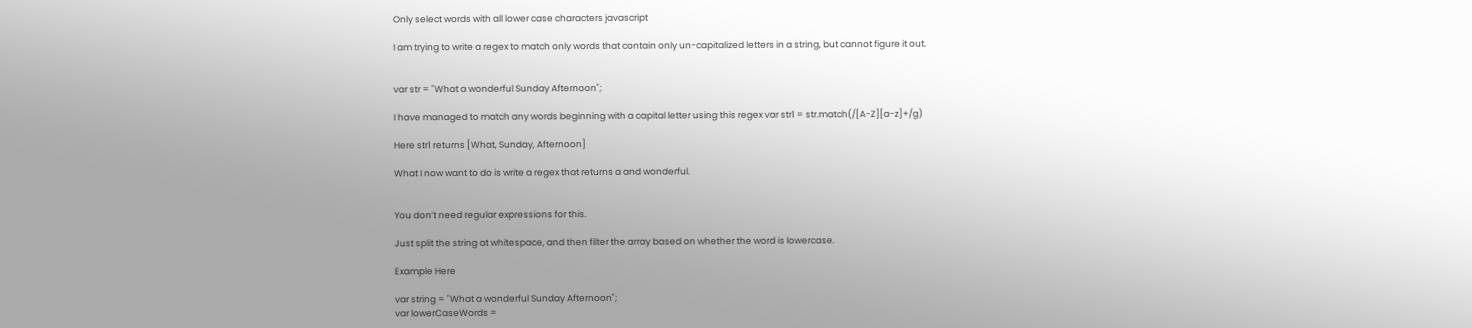Only select words with all lower case characters javascript

I am trying to write a regex to match only words that contain only un-capitalized letters in a string, but cannot figure it out.


var str = "What a wonderful Sunday Afternoon";

I have managed to match any words beginning with a capital letter using this regex var str1 = str.match(/[A-Z][a-z]+/g)

Here str1 returns [What, Sunday, Afternoon]

What I now want to do is write a regex that returns a and wonderful.


You don’t need regular expressions for this.

Just split the string at whitespace, and then filter the array based on whether the word is lowercase.

Example Here

var string = "What a wonderful Sunday Afternoon";
var lowerCaseWords =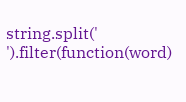string.split(' ').filter(function(word)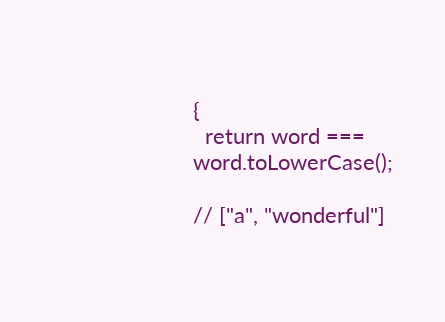{
  return word === word.toLowerCase();

// ["a", "wonderful"]